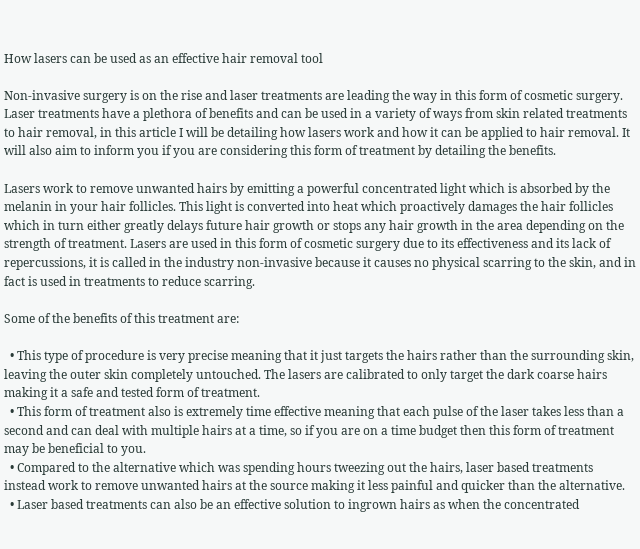How lasers can be used as an effective hair removal tool

Non-invasive surgery is on the rise and laser treatments are leading the way in this form of cosmetic surgery. Laser treatments have a plethora of benefits and can be used in a variety of ways from skin related treatments to hair removal, in this article I will be detailing how lasers work and how it can be applied to hair removal. It will also aim to inform you if you are considering this form of treatment by detailing the benefits.

Lasers work to remove unwanted hairs by emitting a powerful concentrated light which is absorbed by the melanin in your hair follicles. This light is converted into heat which proactively damages the hair follicles which in turn either greatly delays future hair growth or stops any hair growth in the area depending on the strength of treatment. Lasers are used in this form of cosmetic surgery due to its effectiveness and its lack of repercussions, it is called in the industry non-invasive because it causes no physical scarring to the skin, and in fact is used in treatments to reduce scarring.

Some of the benefits of this treatment are:

  • This type of procedure is very precise meaning that it just targets the hairs rather than the surrounding skin, leaving the outer skin completely untouched. The lasers are calibrated to only target the dark coarse hairs making it a safe and tested form of treatment.
  • This form of treatment also is extremely time effective meaning that each pulse of the laser takes less than a second and can deal with multiple hairs at a time, so if you are on a time budget then this form of treatment may be beneficial to you.
  • Compared to the alternative which was spending hours tweezing out the hairs, laser based treatments instead work to remove unwanted hairs at the source making it less painful and quicker than the alternative.
  • Laser based treatments can also be an effective solution to ingrown hairs as when the concentrated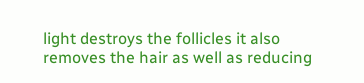light destroys the follicles it also removes the hair as well as reducing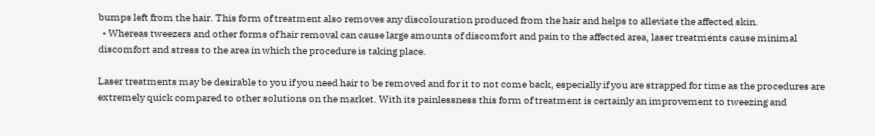bumps left from the hair. This form of treatment also removes any discolouration produced from the hair and helps to alleviate the affected skin.
  • Whereas tweezers and other forms of hair removal can cause large amounts of discomfort and pain to the affected area, laser treatments cause minimal discomfort and stress to the area in which the procedure is taking place.

Laser treatments may be desirable to you if you need hair to be removed and for it to not come back, especially if you are strapped for time as the procedures are extremely quick compared to other solutions on the market. With its painlessness this form of treatment is certainly an improvement to tweezing and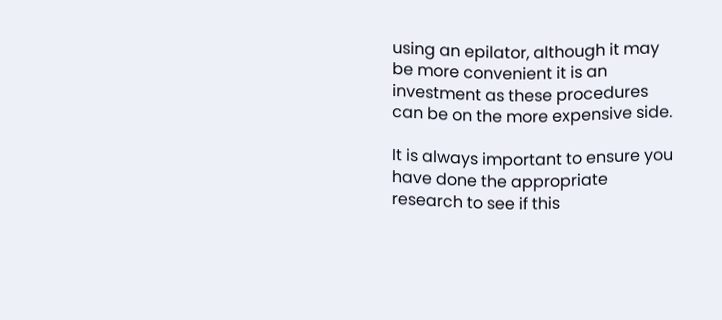using an epilator, although it may be more convenient it is an investment as these procedures can be on the more expensive side.

It is always important to ensure you have done the appropriate research to see if this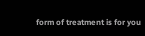form of treatment is for you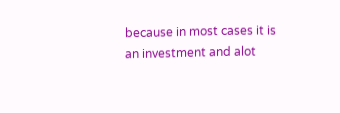because in most cases it is an investment and alot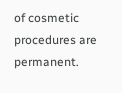of cosmetic procedures are permanent.